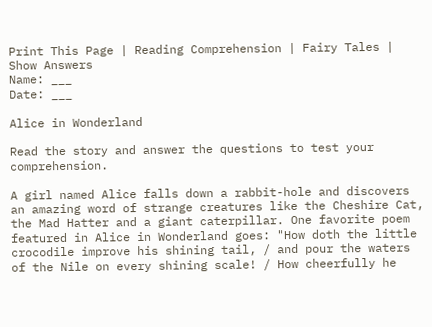Print This Page | Reading Comprehension | Fairy Tales | Show Answers
Name: ___
Date: ___

Alice in Wonderland

Read the story and answer the questions to test your comprehension.

A girl named Alice falls down a rabbit-hole and discovers an amazing word of strange creatures like the Cheshire Cat, the Mad Hatter and a giant caterpillar. One favorite poem featured in Alice in Wonderland goes: "How doth the little crocodile improve his shining tail, / and pour the waters of the Nile on every shining scale! / How cheerfully he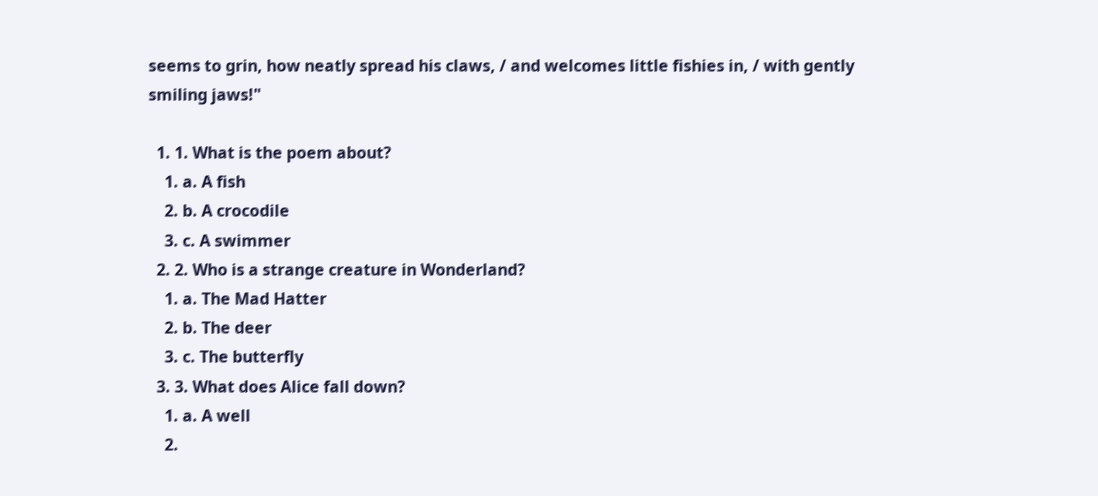seems to grin, how neatly spread his claws, / and welcomes little fishies in, / with gently smiling jaws!"

  1. 1. What is the poem about?
    1. a. A fish
    2. b. A crocodile
    3. c. A swimmer
  2. 2. Who is a strange creature in Wonderland?
    1. a. The Mad Hatter
    2. b. The deer
    3. c. The butterfly
  3. 3. What does Alice fall down?
    1. a. A well
    2.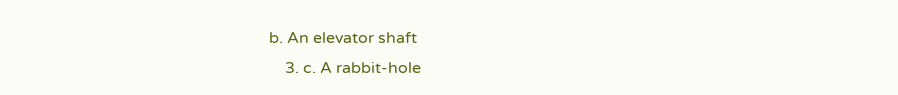b. An elevator shaft
    3. c. A rabbit-hole